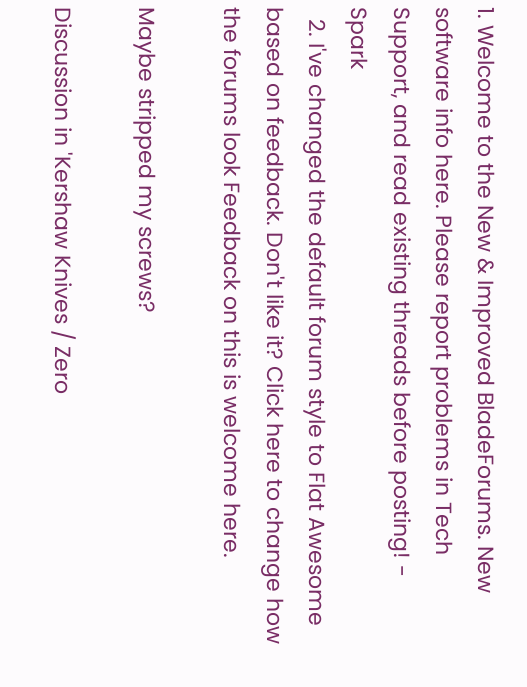1. Welcome to the New & Improved BladeForums. New software info here. Please report problems in Tech Support, and read existing threads before posting! - Spark
  2. I've changed the default forum style to Flat Awesome based on feedback. Don't like it? Click here to change how the forums look Feedback on this is welcome here.

Maybe stripped my screws?

Discussion in 'Kershaw Knives / Zero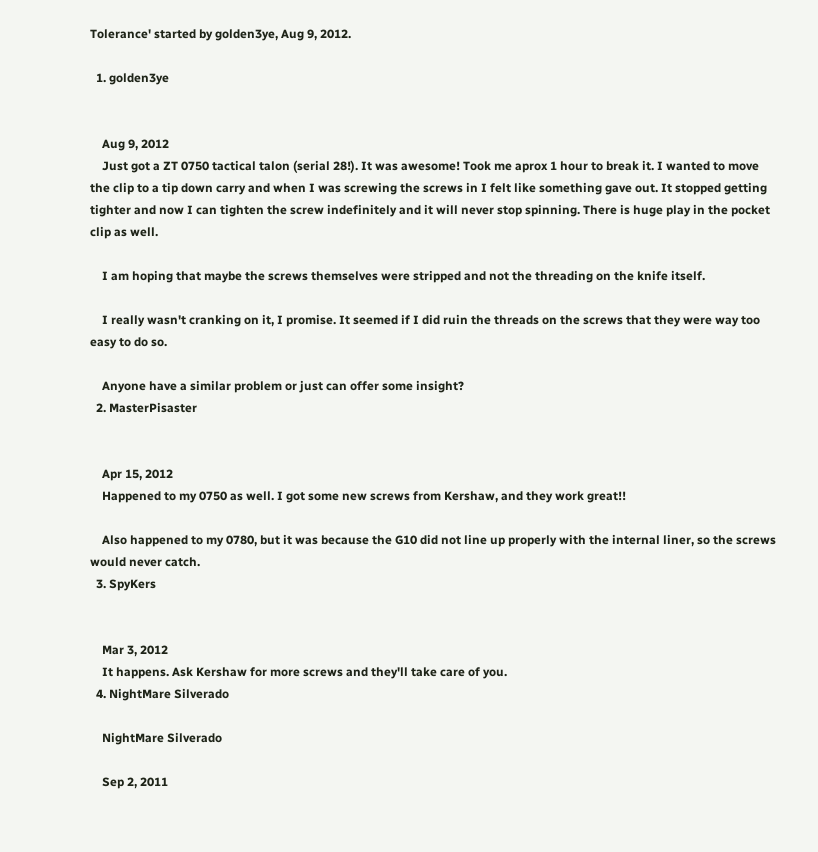Tolerance' started by golden3ye, Aug 9, 2012.

  1. golden3ye


    Aug 9, 2012
    Just got a ZT 0750 tactical talon (serial 28!). It was awesome! Took me aprox 1 hour to break it. I wanted to move the clip to a tip down carry and when I was screwing the screws in I felt like something gave out. It stopped getting tighter and now I can tighten the screw indefinitely and it will never stop spinning. There is huge play in the pocket clip as well.

    I am hoping that maybe the screws themselves were stripped and not the threading on the knife itself.

    I really wasn't cranking on it, I promise. It seemed if I did ruin the threads on the screws that they were way too easy to do so.

    Anyone have a similar problem or just can offer some insight?
  2. MasterPisaster


    Apr 15, 2012
    Happened to my 0750 as well. I got some new screws from Kershaw, and they work great!!

    Also happened to my 0780, but it was because the G10 did not line up properly with the internal liner, so the screws would never catch.
  3. SpyKers


    Mar 3, 2012
    It happens. Ask Kershaw for more screws and they'll take care of you.
  4. NightMare Silverado

    NightMare Silverado

    Sep 2, 2011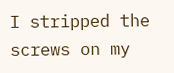I stripped the screws on my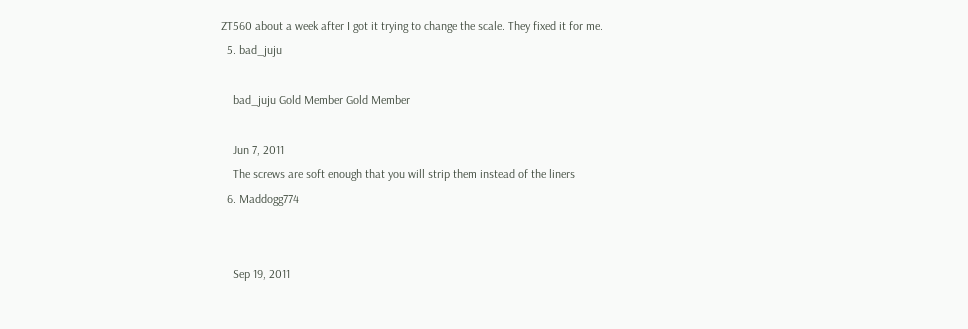ZT560 about a week after I got it trying to change the scale. They fixed it for me.
  5. bad_juju

    bad_juju Gold Member Gold Member

    Jun 7, 2011
    The screws are soft enough that you will strip them instead of the liners
  6. Maddogg774


    Sep 19, 2011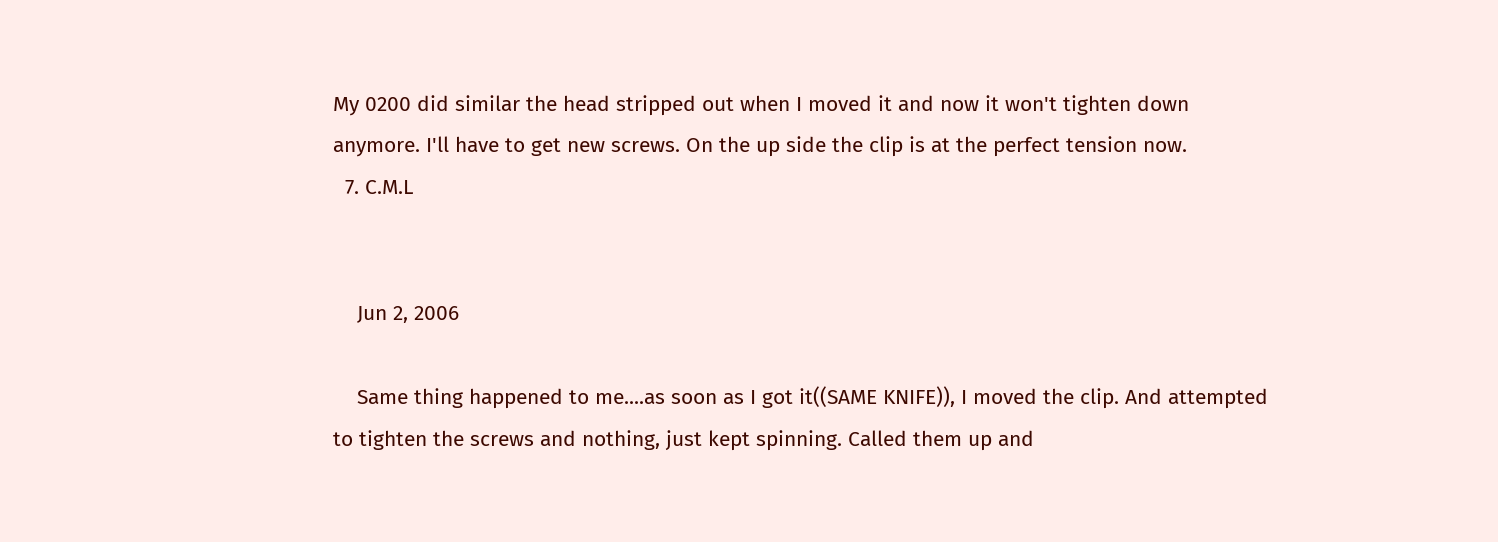My 0200 did similar the head stripped out when I moved it and now it won't tighten down anymore. I'll have to get new screws. On the up side the clip is at the perfect tension now.
  7. C.M.L


    Jun 2, 2006

    Same thing happened to me....as soon as I got it((SAME KNIFE)), I moved the clip. And attempted to tighten the screws and nothing, just kept spinning. Called them up and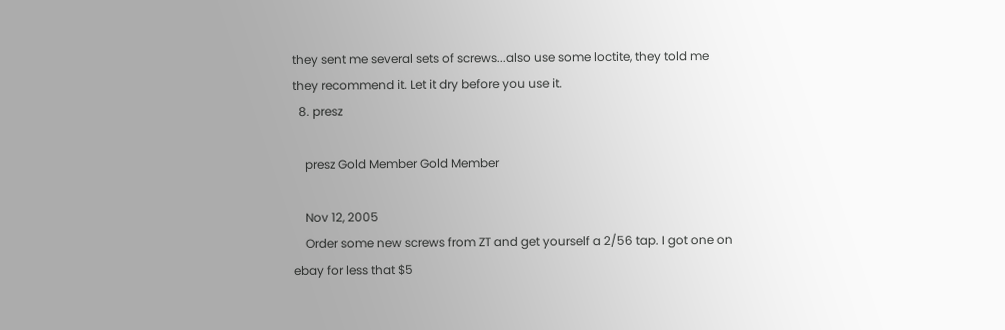they sent me several sets of screws...also use some loctite, they told me they recommend it. Let it dry before you use it.
  8. presz

    presz Gold Member Gold Member

    Nov 12, 2005
    Order some new screws from ZT and get yourself a 2/56 tap. I got one on ebay for less that $5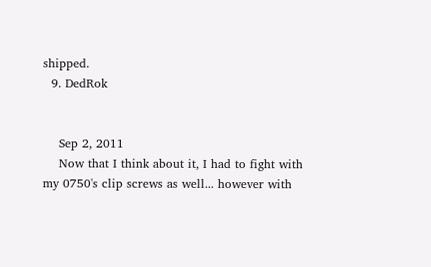shipped.
  9. DedRok


    Sep 2, 2011
    Now that I think about it, I had to fight with my 0750's clip screws as well... however with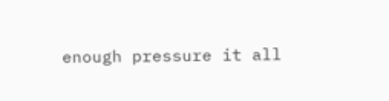enough pressure it all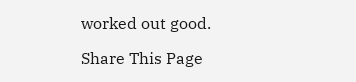worked out good.

Share This Page